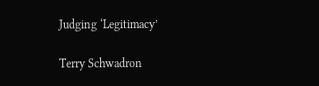Judging ‘Legitimacy’

Terry Schwadron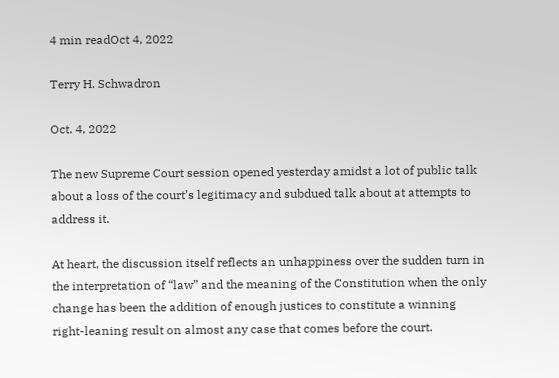4 min readOct 4, 2022

Terry H. Schwadron

Oct. 4, 2022

The new Supreme Court session opened yesterday amidst a lot of public talk about a loss of the court’s legitimacy and subdued talk about at attempts to address it.

At heart, the discussion itself reflects an unhappiness over the sudden turn in the interpretation of “law” and the meaning of the Constitution when the only change has been the addition of enough justices to constitute a winning right-leaning result on almost any case that comes before the court.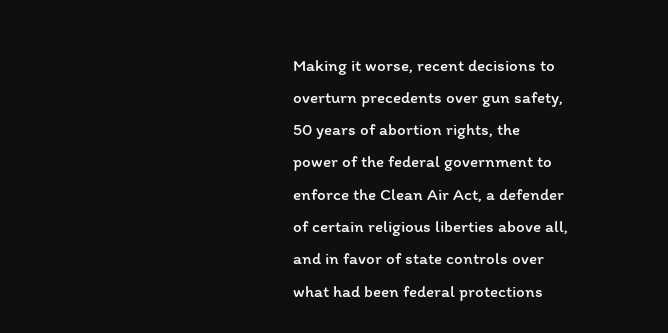Making it worse, recent decisions to overturn precedents over gun safety, 50 years of abortion rights, the power of the federal government to enforce the Clean Air Act, a defender of certain religious liberties above all, and in favor of state controls over what had been federal protections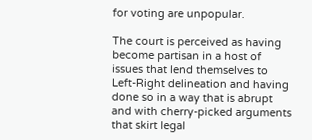for voting are unpopular.

The court is perceived as having become partisan in a host of issues that lend themselves to Left-Right delineation and having done so in a way that is abrupt and with cherry-picked arguments that skirt legal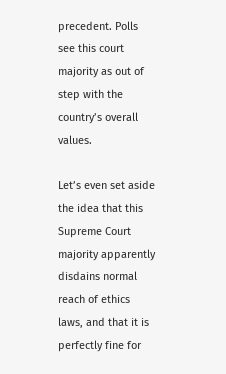precedent. Polls see this court majority as out of step with the country’s overall values.

Let’s even set aside the idea that this Supreme Court majority apparently disdains normal reach of ethics laws, and that it is perfectly fine for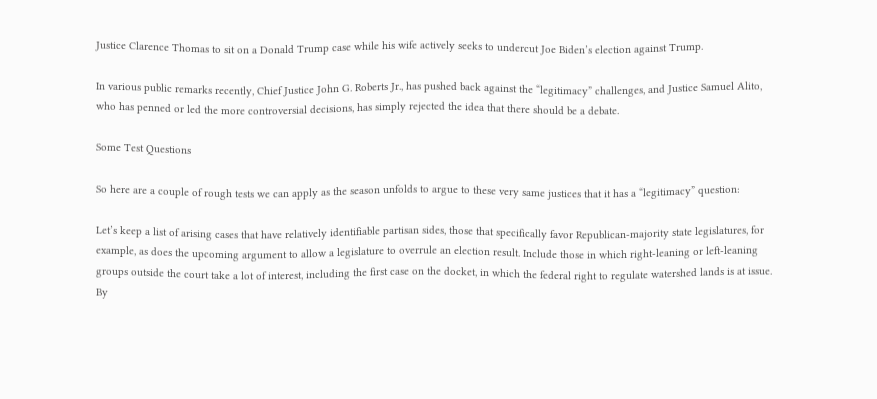Justice Clarence Thomas to sit on a Donald Trump case while his wife actively seeks to undercut Joe Biden’s election against Trump.

In various public remarks recently, Chief Justice John G. Roberts Jr., has pushed back against the “legitimacy” challenges, and Justice Samuel Alito, who has penned or led the more controversial decisions, has simply rejected the idea that there should be a debate.

Some Test Questions

So here are a couple of rough tests we can apply as the season unfolds to argue to these very same justices that it has a “legitimacy” question:

Let’s keep a list of arising cases that have relatively identifiable partisan sides, those that specifically favor Republican-majority state legislatures, for example, as does the upcoming argument to allow a legislature to overrule an election result. Include those in which right-leaning or left-leaning groups outside the court take a lot of interest, including the first case on the docket, in which the federal right to regulate watershed lands is at issue. By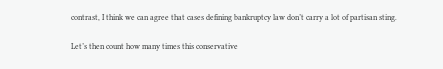contrast, I think we can agree that cases defining bankruptcy law don’t carry a lot of partisan sting.

Let’s then count how many times this conservative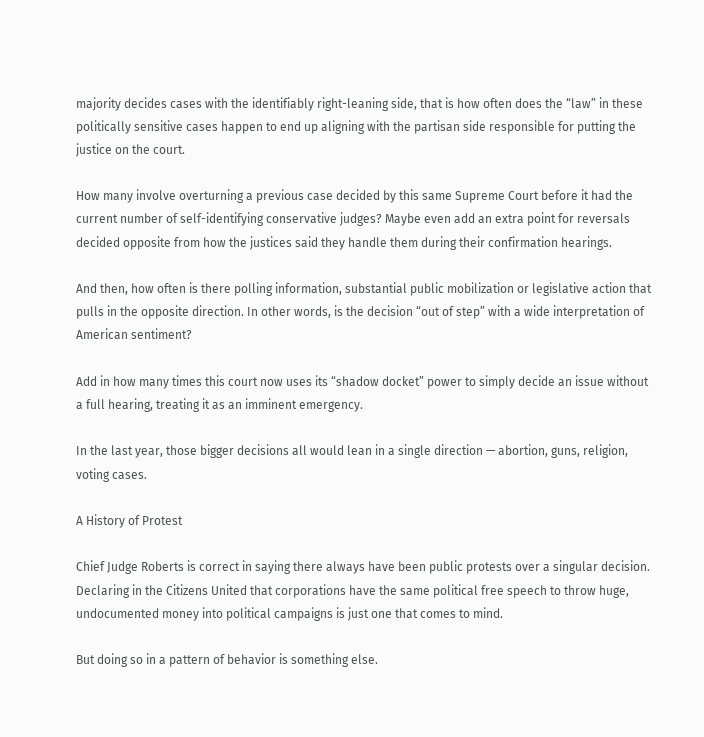majority decides cases with the identifiably right-leaning side, that is how often does the “law” in these politically sensitive cases happen to end up aligning with the partisan side responsible for putting the justice on the court.

How many involve overturning a previous case decided by this same Supreme Court before it had the current number of self-identifying conservative judges? Maybe even add an extra point for reversals decided opposite from how the justices said they handle them during their confirmation hearings.

And then, how often is there polling information, substantial public mobilization or legislative action that pulls in the opposite direction. In other words, is the decision “out of step” with a wide interpretation of American sentiment?

Add in how many times this court now uses its “shadow docket” power to simply decide an issue without a full hearing, treating it as an imminent emergency.

In the last year, those bigger decisions all would lean in a single direction — abortion, guns, religion, voting cases.

A History of Protest

Chief Judge Roberts is correct in saying there always have been public protests over a singular decision. Declaring in the Citizens United that corporations have the same political free speech to throw huge, undocumented money into political campaigns is just one that comes to mind.

But doing so in a pattern of behavior is something else.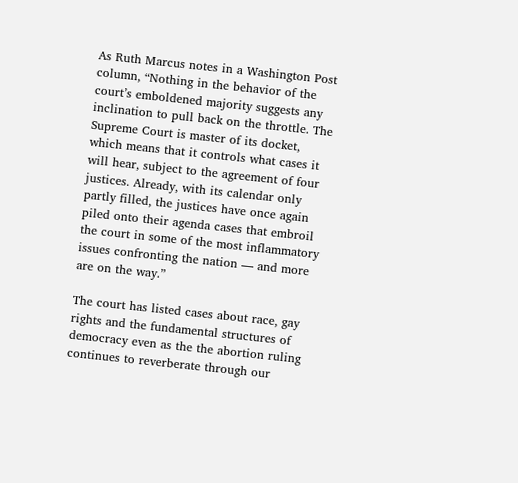As Ruth Marcus notes in a Washington Post column, “Nothing in the behavior of the court’s emboldened majority suggests any inclination to pull back on the throttle. The Supreme Court is master of its docket, which means that it controls what cases it will hear, subject to the agreement of four justices. Already, with its calendar only partly filled, the justices have once again piled onto their agenda cases that embroil the court in some of the most inflammatory issues confronting the nation — and more are on the way.”

The court has listed cases about race, gay rights and the fundamental structures of democracy even as the the abortion ruling continues to reverberate through our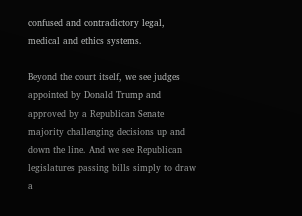confused and contradictory legal, medical and ethics systems.

Beyond the court itself, we see judges appointed by Donald Trump and approved by a Republican Senate majority challenging decisions up and down the line. And we see Republican legislatures passing bills simply to draw a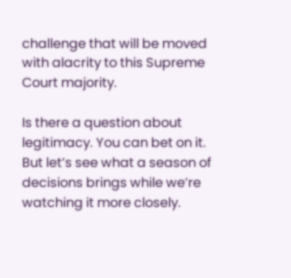challenge that will be moved with alacrity to this Supreme Court majority.

Is there a question about legitimacy. You can bet on it. But let’s see what a season of decisions brings while we’re watching it more closely.